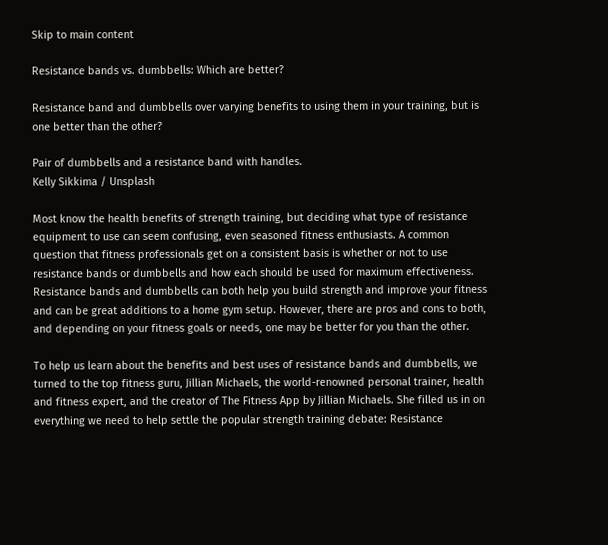Skip to main content

Resistance bands vs. dumbbells: Which are better?

Resistance band and dumbbells over varying benefits to using them in your training, but is one better than the other?

Pair of dumbbells and a resistance band with handles.
Kelly Sikkima / Unsplash

Most know the health benefits of strength training, but deciding what type of resistance equipment to use can seem confusing, even seasoned fitness enthusiasts. A common question that fitness professionals get on a consistent basis is whether or not to use resistance bands or dumbbells and how each should be used for maximum effectiveness. Resistance bands and dumbbells can both help you build strength and improve your fitness and can be great additions to a home gym setup. However, there are pros and cons to both, and depending on your fitness goals or needs, one may be better for you than the other.

To help us learn about the benefits and best uses of resistance bands and dumbbells, we turned to the top fitness guru, Jillian Michaels, the world-renowned personal trainer, health and fitness expert, and the creator of The Fitness App by Jillian Michaels. She filled us in on everything we need to help settle the popular strength training debate: Resistance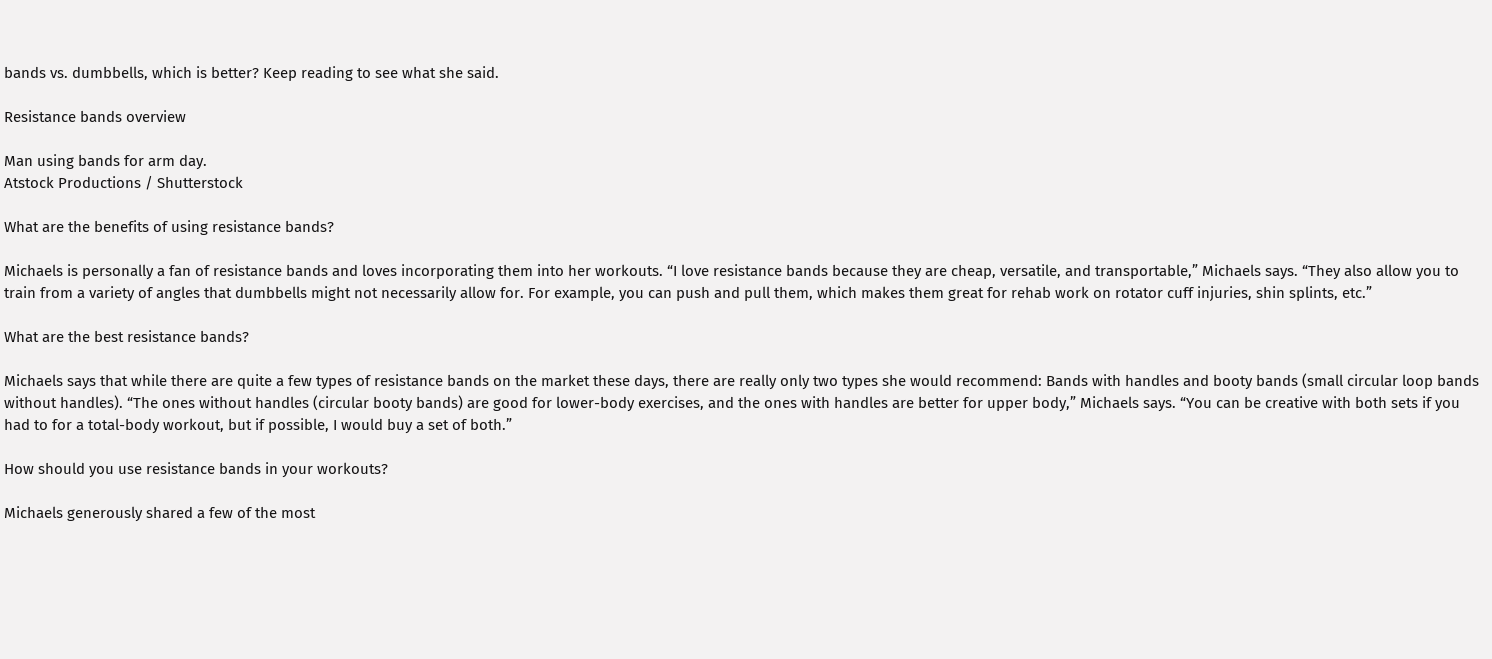bands vs. dumbbells, which is better? Keep reading to see what she said.

Resistance bands overview

Man using bands for arm day.
Atstock Productions / Shutterstock

What are the benefits of using resistance bands?

Michaels is personally a fan of resistance bands and loves incorporating them into her workouts. “I love resistance bands because they are cheap, versatile, and transportable,” Michaels says. “They also allow you to train from a variety of angles that dumbbells might not necessarily allow for. For example, you can push and pull them, which makes them great for rehab work on rotator cuff injuries, shin splints, etc.”

What are the best resistance bands?

Michaels says that while there are quite a few types of resistance bands on the market these days, there are really only two types she would recommend: Bands with handles and booty bands (small circular loop bands without handles). “The ones without handles (circular booty bands) are good for lower-body exercises, and the ones with handles are better for upper body,” Michaels says. “You can be creative with both sets if you had to for a total-body workout, but if possible, I would buy a set of both.”

How should you use resistance bands in your workouts?

Michaels generously shared a few of the most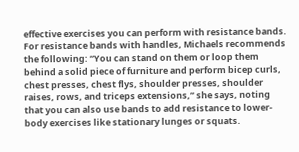effective exercises you can perform with resistance bands. For resistance bands with handles, Michaels recommends the following: “You can stand on them or loop them behind a solid piece of furniture and perform bicep curls, chest presses, chest flys, shoulder presses, shoulder raises, rows, and triceps extensions,” she says, noting that you can also use bands to add resistance to lower-body exercises like stationary lunges or squats.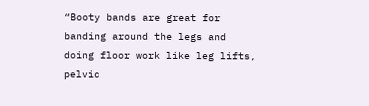“Booty bands are great for banding around the legs and doing floor work like leg lifts, pelvic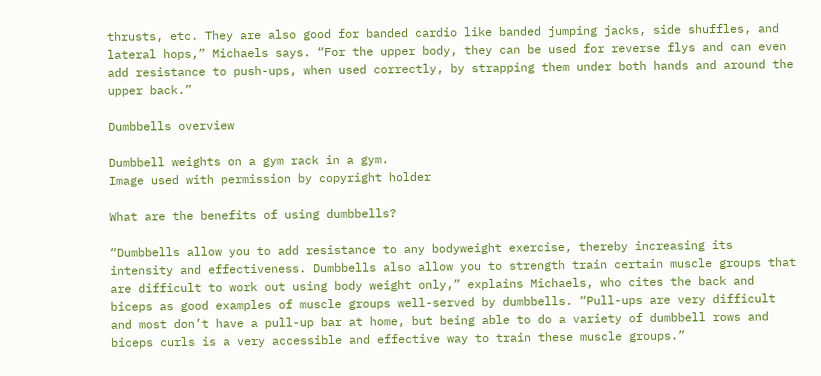thrusts, etc. They are also good for banded cardio like banded jumping jacks, side shuffles, and lateral hops,” Michaels says. “For the upper body, they can be used for reverse flys and can even add resistance to push-ups, when used correctly, by strapping them under both hands and around the upper back.”

Dumbbells overview

Dumbbell weights on a gym rack in a gym.
Image used with permission by copyright holder

What are the benefits of using dumbbells?

“Dumbbells allow you to add resistance to any bodyweight exercise, thereby increasing its intensity and effectiveness. Dumbbells also allow you to strength train certain muscle groups that are difficult to work out using body weight only,” explains Michaels, who cites the back and biceps as good examples of muscle groups well-served by dumbbells. “Pull-ups are very difficult and most don’t have a pull-up bar at home, but being able to do a variety of dumbbell rows and biceps curls is a very accessible and effective way to train these muscle groups.”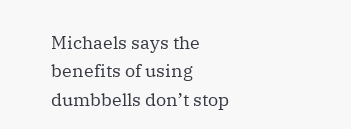Michaels says the benefits of using dumbbells don’t stop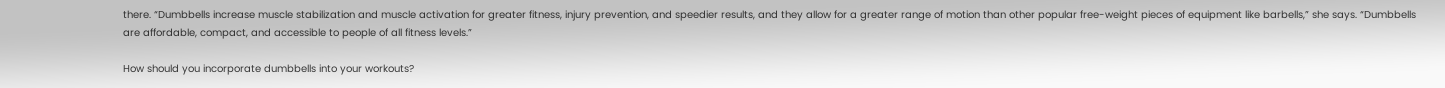there. “Dumbbells increase muscle stabilization and muscle activation for greater fitness, injury prevention, and speedier results, and they allow for a greater range of motion than other popular free-weight pieces of equipment like barbells,” she says. “Dumbbells are affordable, compact, and accessible to people of all fitness levels.”

How should you incorporate dumbbells into your workouts?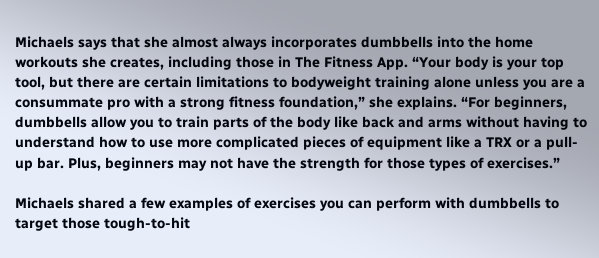Michaels says that she almost always incorporates dumbbells into the home workouts she creates, including those in The Fitness App. “Your body is your top tool, but there are certain limitations to bodyweight training alone unless you are a consummate pro with a strong fitness foundation,” she explains. “For beginners, dumbbells allow you to train parts of the body like back and arms without having to understand how to use more complicated pieces of equipment like a TRX or a pull-up bar. Plus, beginners may not have the strength for those types of exercises.”

Michaels shared a few examples of exercises you can perform with dumbbells to target those tough-to-hit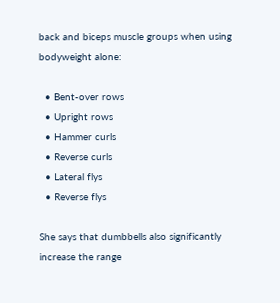back and biceps muscle groups when using bodyweight alone:

  • Bent-over rows
  • Upright rows
  • Hammer curls
  • Reverse curls
  • Lateral flys
  • Reverse flys

She says that dumbbells also significantly increase the range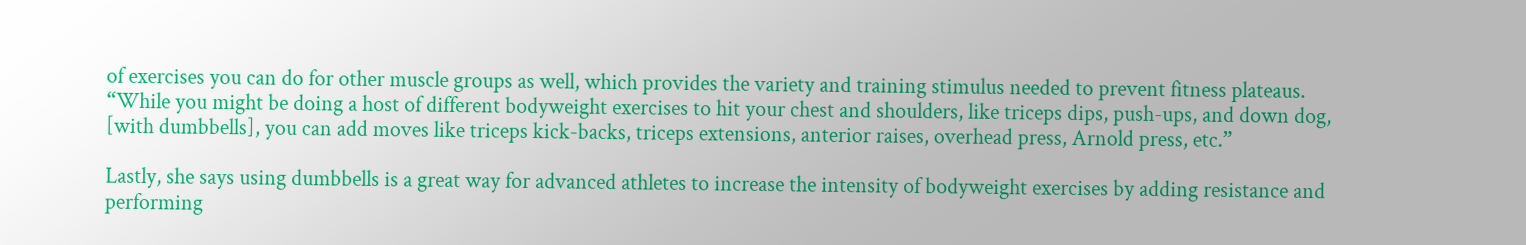of exercises you can do for other muscle groups as well, which provides the variety and training stimulus needed to prevent fitness plateaus. “While you might be doing a host of different bodyweight exercises to hit your chest and shoulders, like triceps dips, push-ups, and down dog, [with dumbbells], you can add moves like triceps kick-backs, triceps extensions, anterior raises, overhead press, Arnold press, etc.”

Lastly, she says using dumbbells is a great way for advanced athletes to increase the intensity of bodyweight exercises by adding resistance and performing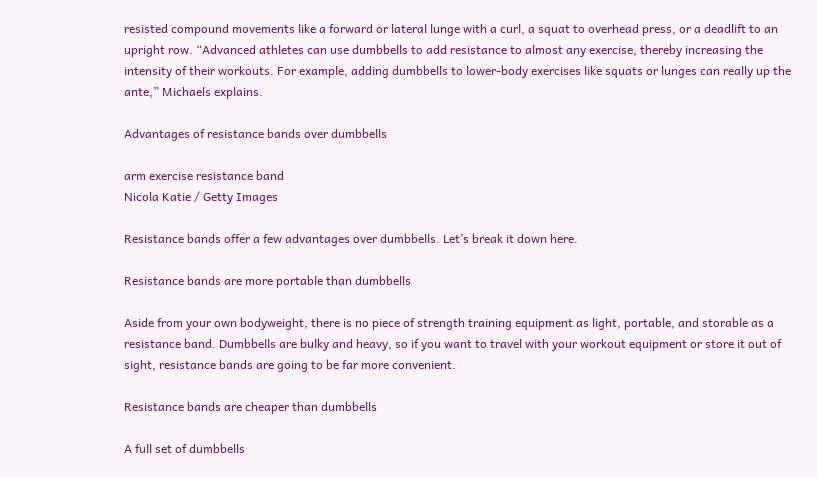resisted compound movements like a forward or lateral lunge with a curl, a squat to overhead press, or a deadlift to an upright row. “Advanced athletes can use dumbbells to add resistance to almost any exercise, thereby increasing the intensity of their workouts. For example, adding dumbbells to lower-body exercises like squats or lunges can really up the ante,” Michaels explains.

Advantages of resistance bands over dumbbells

arm exercise resistance band
Nicola Katie / Getty Images

Resistance bands offer a few advantages over dumbbells. Let’s break it down here.

Resistance bands are more portable than dumbbells

Aside from your own bodyweight, there is no piece of strength training equipment as light, portable, and storable as a resistance band. Dumbbells are bulky and heavy, so if you want to travel with your workout equipment or store it out of sight, resistance bands are going to be far more convenient.

Resistance bands are cheaper than dumbbells

A full set of dumbbells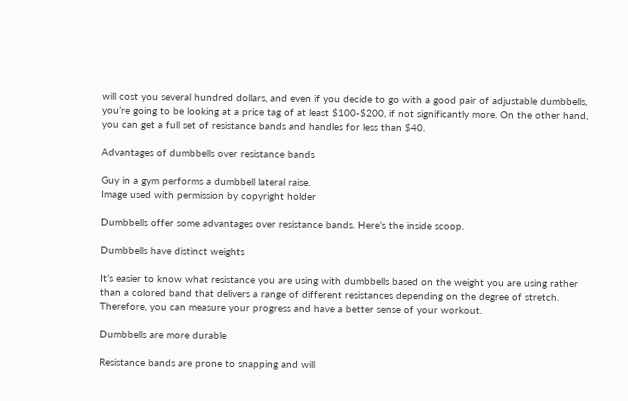will cost you several hundred dollars, and even if you decide to go with a good pair of adjustable dumbbells, you’re going to be looking at a price tag of at least $100-$200, if not significantly more. On the other hand, you can get a full set of resistance bands and handles for less than $40.

Advantages of dumbbells over resistance bands

Guy in a gym performs a dumbbell lateral raise.
Image used with permission by copyright holder

Dumbbells offer some advantages over resistance bands. Here’s the inside scoop.

Dumbbells have distinct weights

It’s easier to know what resistance you are using with dumbbells based on the weight you are using rather than a colored band that delivers a range of different resistances depending on the degree of stretch. Therefore, you can measure your progress and have a better sense of your workout.

Dumbbells are more durable

Resistance bands are prone to snapping and will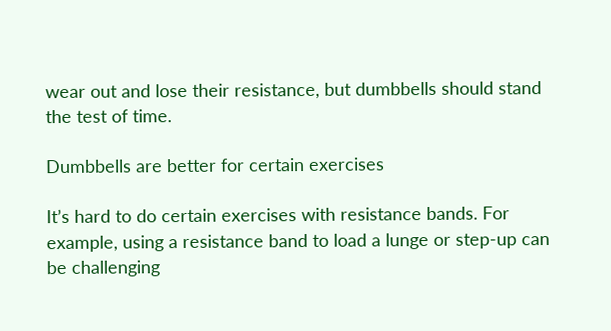wear out and lose their resistance, but dumbbells should stand the test of time.

Dumbbells are better for certain exercises

It’s hard to do certain exercises with resistance bands. For example, using a resistance band to load a lunge or step-up can be challenging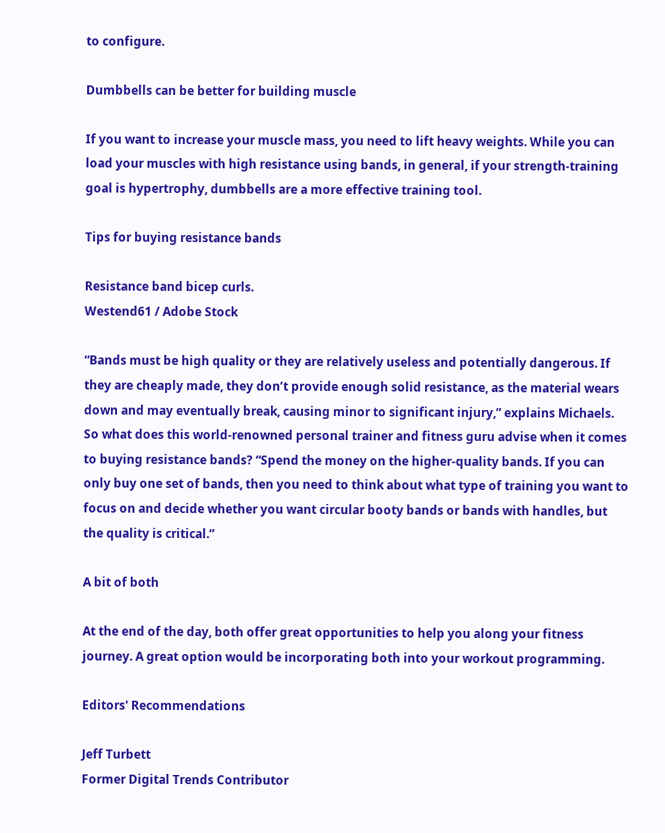to configure.

Dumbbells can be better for building muscle

If you want to increase your muscle mass, you need to lift heavy weights. While you can load your muscles with high resistance using bands, in general, if your strength-training goal is hypertrophy, dumbbells are a more effective training tool.

Tips for buying resistance bands

Resistance band bicep curls.
Westend61 / Adobe Stock

“Bands must be high quality or they are relatively useless and potentially dangerous. If they are cheaply made, they don’t provide enough solid resistance, as the material wears down and may eventually break, causing minor to significant injury,” explains Michaels. So what does this world-renowned personal trainer and fitness guru advise when it comes to buying resistance bands? “Spend the money on the higher-quality bands. If you can only buy one set of bands, then you need to think about what type of training you want to focus on and decide whether you want circular booty bands or bands with handles, but the quality is critical.”

A bit of both

At the end of the day, both offer great opportunities to help you along your fitness journey. A great option would be incorporating both into your workout programming.

Editors' Recommendations

Jeff Turbett
Former Digital Trends Contributor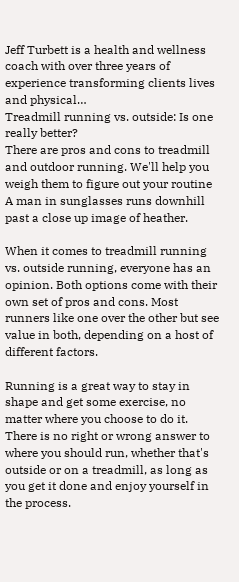Jeff Turbett is a health and wellness coach with over three years of experience transforming clients lives and physical…
Treadmill running vs. outside: Is one really better?
There are pros and cons to treadmill and outdoor running. We'll help you weigh them to figure out your routine
A man in sunglasses runs downhill past a close up image of heather.

When it comes to treadmill running vs. outside running, everyone has an opinion. Both options come with their own set of pros and cons. Most runners like one over the other but see value in both, depending on a host of different factors.

Running is a great way to stay in shape and get some exercise, no matter where you choose to do it. There is no right or wrong answer to where you should run, whether that's outside or on a treadmill, as long as you get it done and enjoy yourself in the process.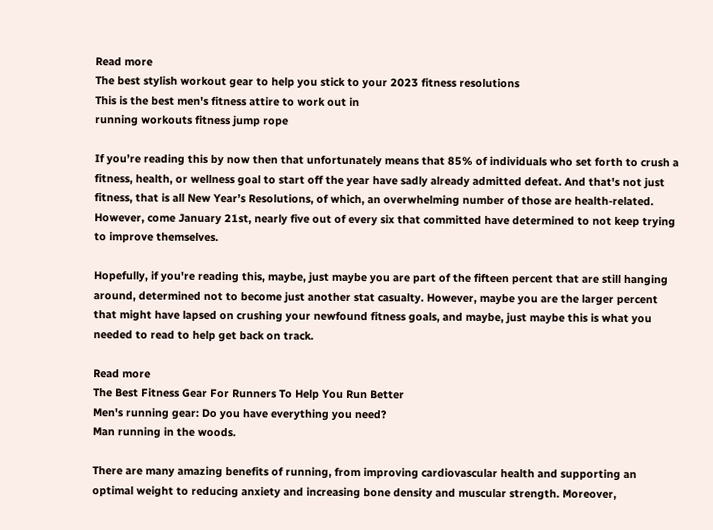Read more
The best stylish workout gear to help you stick to your 2023 fitness resolutions
This is the best men's fitness attire to work out in
running workouts fitness jump rope

If you’re reading this by now then that unfortunately means that 85% of individuals who set forth to crush a fitness, health, or wellness goal to start off the year have sadly already admitted defeat. And that's not just fitness, that is all New Year’s Resolutions, of which, an overwhelming number of those are health-related. However, come January 21st, nearly five out of every six that committed have determined to not keep trying to improve themselves.

Hopefully, if you're reading this, maybe, just maybe you are part of the fifteen percent that are still hanging around, determined not to become just another stat casualty. However, maybe you are the larger percent that might have lapsed on crushing your newfound fitness goals, and maybe, just maybe this is what you needed to read to help get back on track.

Read more
The Best Fitness Gear For Runners To Help You Run Better
Men's running gear: Do you have everything you need?
Man running in the woods.

There are many amazing benefits of running, from improving cardiovascular health and supporting an optimal weight to reducing anxiety and increasing bone density and muscular strength. Moreover,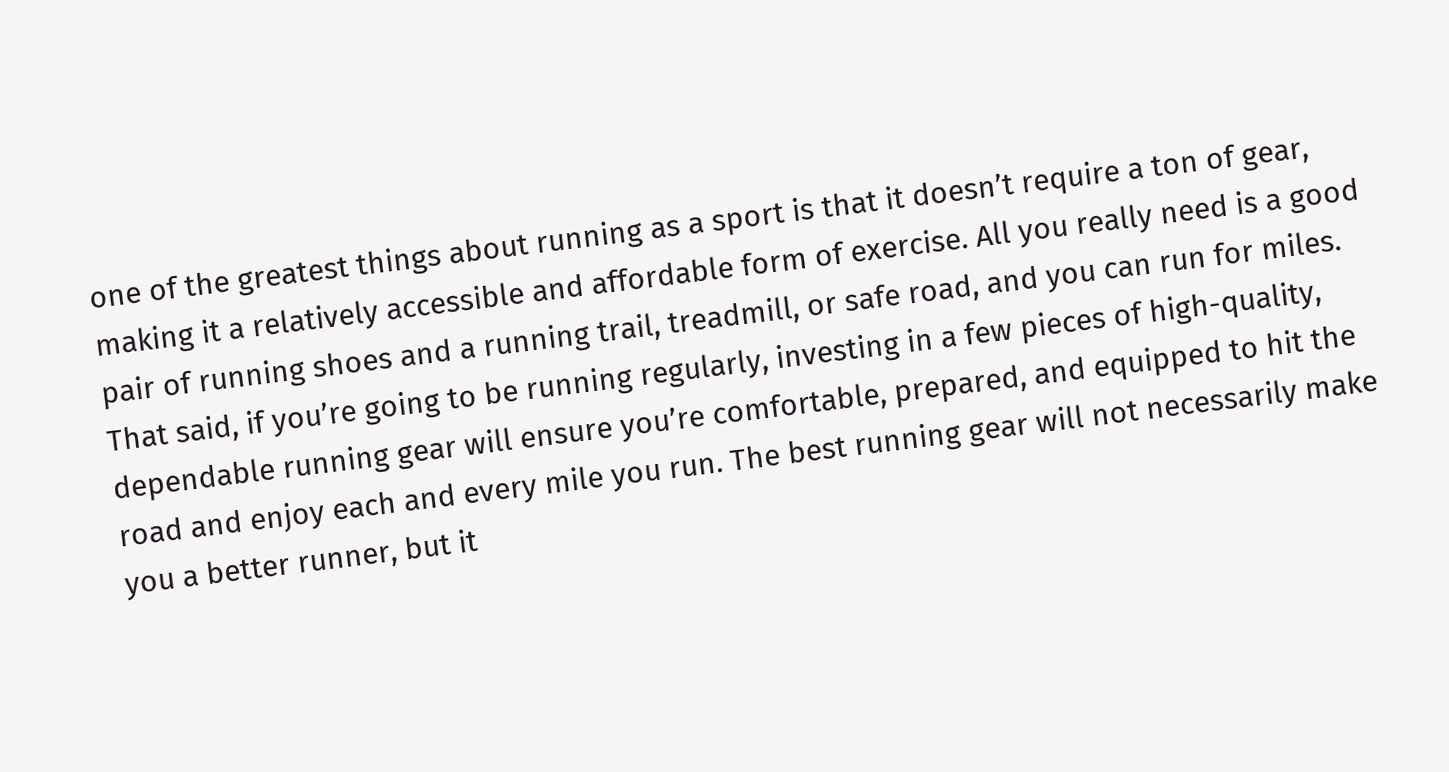one of the greatest things about running as a sport is that it doesn’t require a ton of gear, making it a relatively accessible and affordable form of exercise. All you really need is a good pair of running shoes and a running trail, treadmill, or safe road, and you can run for miles.
That said, if you’re going to be running regularly, investing in a few pieces of high-quality, dependable running gear will ensure you’re comfortable, prepared, and equipped to hit the road and enjoy each and every mile you run. The best running gear will not necessarily make you a better runner, but it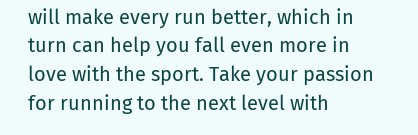will make every run better, which in turn can help you fall even more in love with the sport. Take your passion for running to the next level with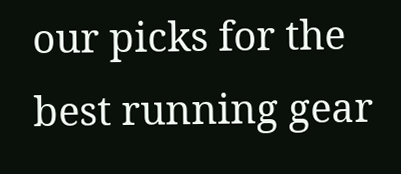our picks for the best running gear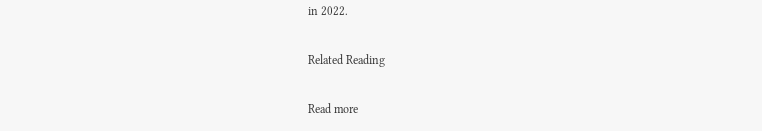in 2022.

Related Reading

Read more